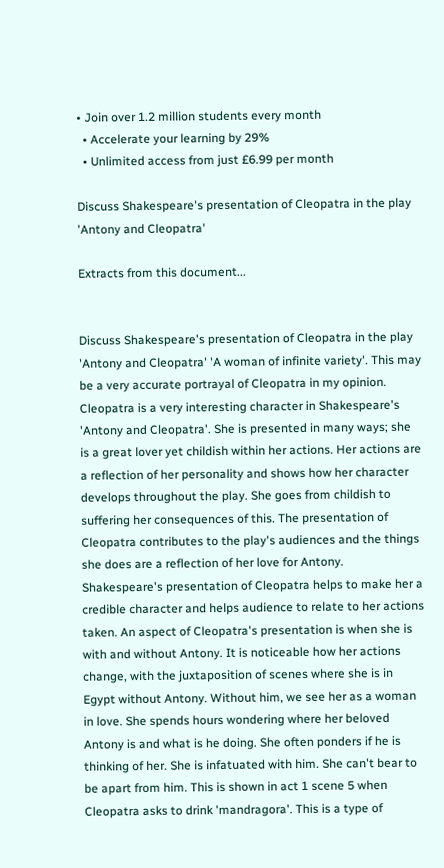• Join over 1.2 million students every month
  • Accelerate your learning by 29%
  • Unlimited access from just £6.99 per month

Discuss Shakespeare's presentation of Cleopatra in the play 'Antony and Cleopatra'

Extracts from this document...


Discuss Shakespeare's presentation of Cleopatra in the play 'Antony and Cleopatra' 'A woman of infinite variety'. This may be a very accurate portrayal of Cleopatra in my opinion. Cleopatra is a very interesting character in Shakespeare's 'Antony and Cleopatra'. She is presented in many ways; she is a great lover yet childish within her actions. Her actions are a reflection of her personality and shows how her character develops throughout the play. She goes from childish to suffering her consequences of this. The presentation of Cleopatra contributes to the play's audiences and the things she does are a reflection of her love for Antony. Shakespeare's presentation of Cleopatra helps to make her a credible character and helps audience to relate to her actions taken. An aspect of Cleopatra's presentation is when she is with and without Antony. It is noticeable how her actions change, with the juxtaposition of scenes where she is in Egypt without Antony. Without him, we see her as a woman in love. She spends hours wondering where her beloved Antony is and what is he doing. She often ponders if he is thinking of her. She is infatuated with him. She can't bear to be apart from him. This is shown in act 1 scene 5 when Cleopatra asks to drink 'mandragora'. This is a type of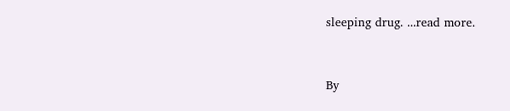sleeping drug. ...read more.


By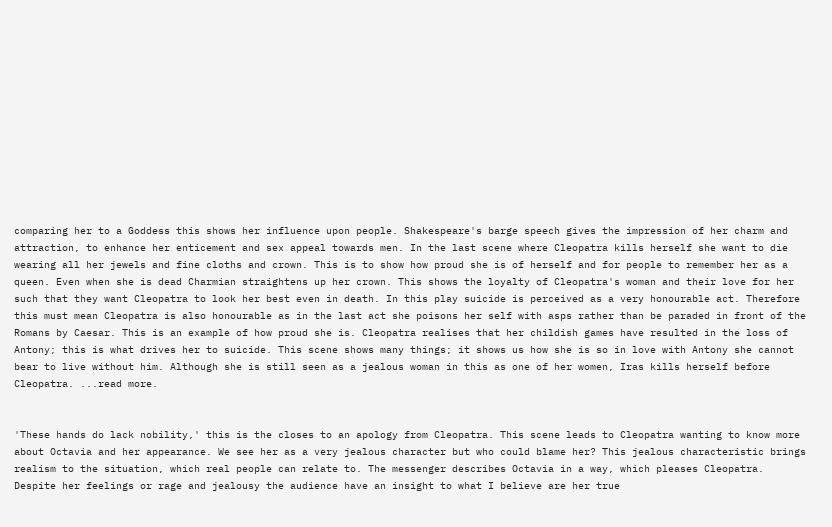comparing her to a Goddess this shows her influence upon people. Shakespeare's barge speech gives the impression of her charm and attraction, to enhance her enticement and sex appeal towards men. In the last scene where Cleopatra kills herself she want to die wearing all her jewels and fine cloths and crown. This is to show how proud she is of herself and for people to remember her as a queen. Even when she is dead Charmian straightens up her crown. This shows the loyalty of Cleopatra's woman and their love for her such that they want Cleopatra to look her best even in death. In this play suicide is perceived as a very honourable act. Therefore this must mean Cleopatra is also honourable as in the last act she poisons her self with asps rather than be paraded in front of the Romans by Caesar. This is an example of how proud she is. Cleopatra realises that her childish games have resulted in the loss of Antony; this is what drives her to suicide. This scene shows many things; it shows us how she is so in love with Antony she cannot bear to live without him. Although she is still seen as a jealous woman in this as one of her women, Iras kills herself before Cleopatra. ...read more.


'These hands do lack nobility,' this is the closes to an apology from Cleopatra. This scene leads to Cleopatra wanting to know more about Octavia and her appearance. We see her as a very jealous character but who could blame her? This jealous characteristic brings realism to the situation, which real people can relate to. The messenger describes Octavia in a way, which pleases Cleopatra. Despite her feelings or rage and jealousy the audience have an insight to what I believe are her true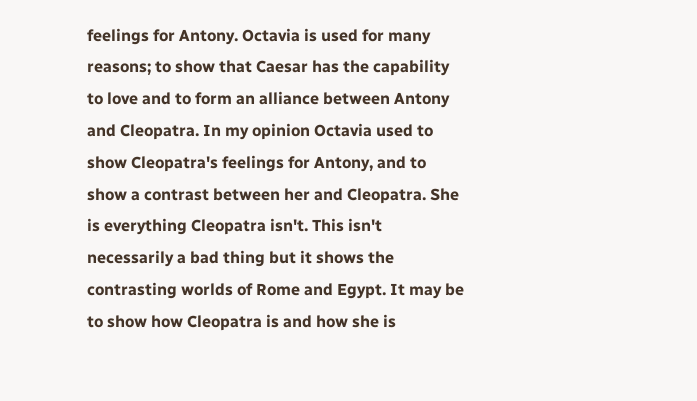feelings for Antony. Octavia is used for many reasons; to show that Caesar has the capability to love and to form an alliance between Antony and Cleopatra. In my opinion Octavia used to show Cleopatra's feelings for Antony, and to show a contrast between her and Cleopatra. She is everything Cleopatra isn't. This isn't necessarily a bad thing but it shows the contrasting worlds of Rome and Egypt. It may be to show how Cleopatra is and how she is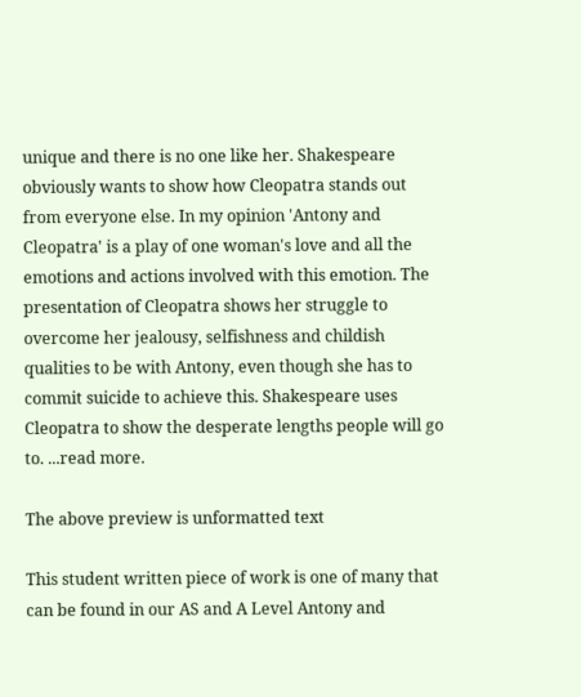unique and there is no one like her. Shakespeare obviously wants to show how Cleopatra stands out from everyone else. In my opinion 'Antony and Cleopatra' is a play of one woman's love and all the emotions and actions involved with this emotion. The presentation of Cleopatra shows her struggle to overcome her jealousy, selfishness and childish qualities to be with Antony, even though she has to commit suicide to achieve this. Shakespeare uses Cleopatra to show the desperate lengths people will go to. ...read more.

The above preview is unformatted text

This student written piece of work is one of many that can be found in our AS and A Level Antony and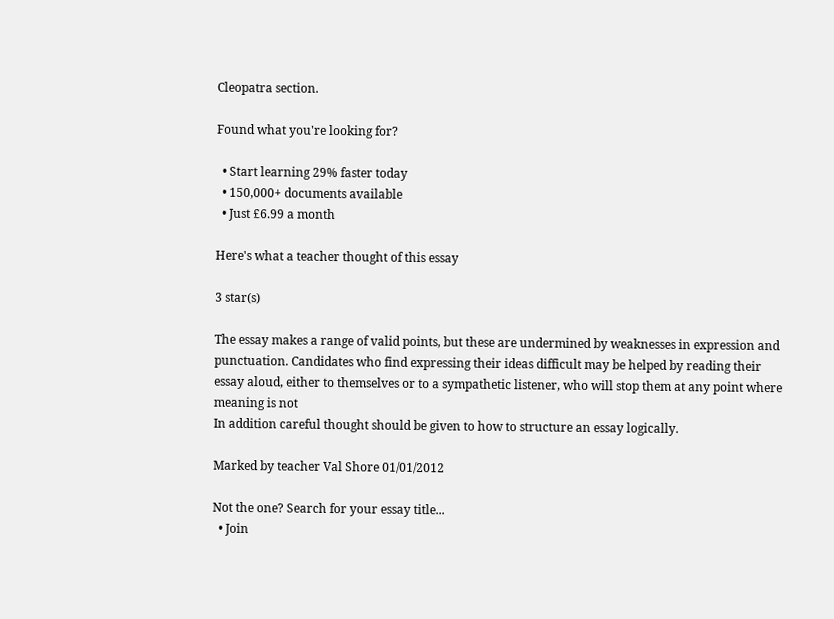Cleopatra section.

Found what you're looking for?

  • Start learning 29% faster today
  • 150,000+ documents available
  • Just £6.99 a month

Here's what a teacher thought of this essay

3 star(s)

The essay makes a range of valid points, but these are undermined by weaknesses in expression and punctuation. Candidates who find expressing their ideas difficult may be helped by reading their essay aloud, either to themselves or to a sympathetic listener, who will stop them at any point where meaning is not
In addition careful thought should be given to how to structure an essay logically.

Marked by teacher Val Shore 01/01/2012

Not the one? Search for your essay title...
  • Join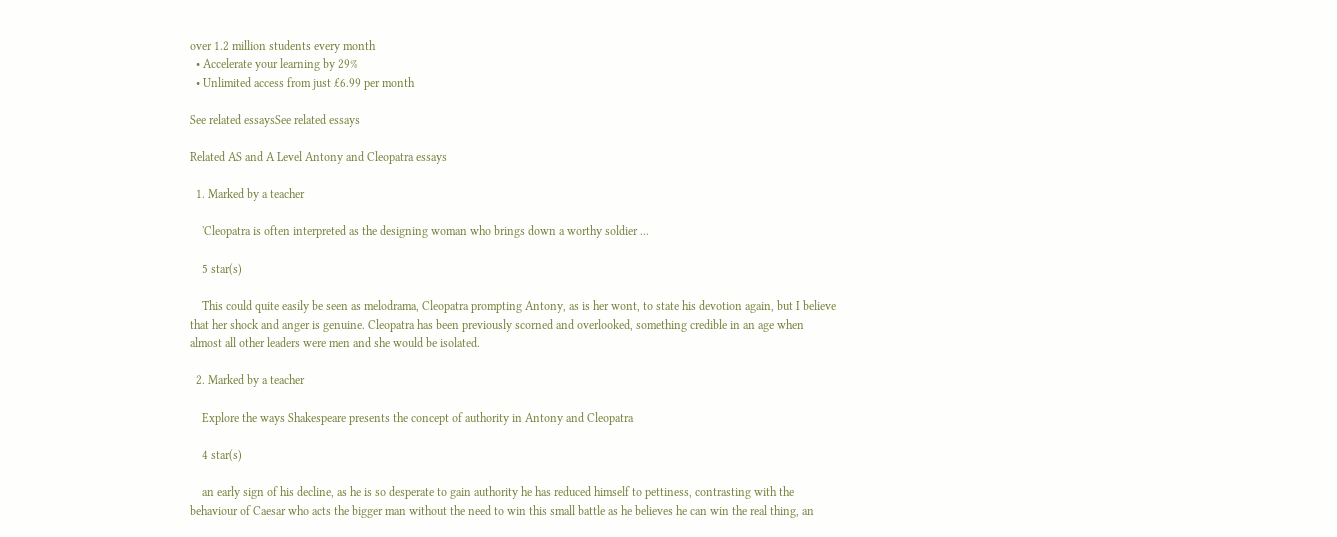over 1.2 million students every month
  • Accelerate your learning by 29%
  • Unlimited access from just £6.99 per month

See related essaysSee related essays

Related AS and A Level Antony and Cleopatra essays

  1. Marked by a teacher

    'Cleopatra is often interpreted as the designing woman who brings down a worthy soldier ...

    5 star(s)

    This could quite easily be seen as melodrama, Cleopatra prompting Antony, as is her wont, to state his devotion again, but I believe that her shock and anger is genuine. Cleopatra has been previously scorned and overlooked, something credible in an age when almost all other leaders were men and she would be isolated.

  2. Marked by a teacher

    Explore the ways Shakespeare presents the concept of authority in Antony and Cleopatra

    4 star(s)

    an early sign of his decline, as he is so desperate to gain authority he has reduced himself to pettiness, contrasting with the behaviour of Caesar who acts the bigger man without the need to win this small battle as he believes he can win the real thing, an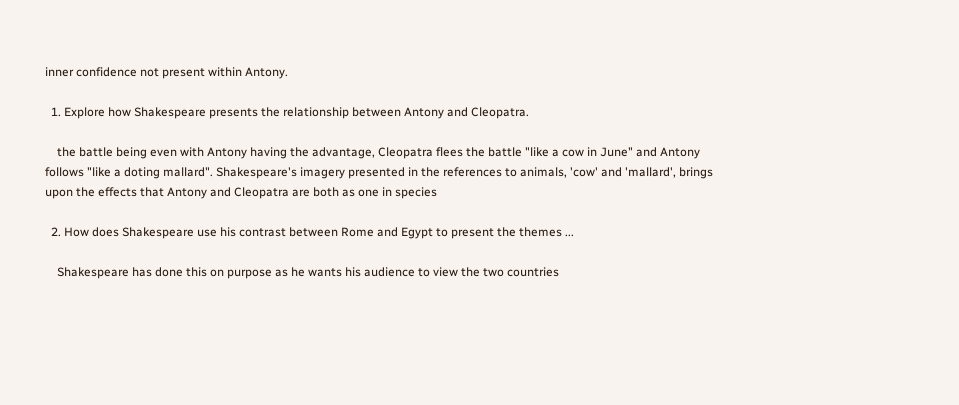inner confidence not present within Antony.

  1. Explore how Shakespeare presents the relationship between Antony and Cleopatra.

    the battle being even with Antony having the advantage, Cleopatra flees the battle "like a cow in June" and Antony follows "like a doting mallard". Shakespeare's imagery presented in the references to animals, 'cow' and 'mallard', brings upon the effects that Antony and Cleopatra are both as one in species

  2. How does Shakespeare use his contrast between Rome and Egypt to present the themes ...

    Shakespeare has done this on purpose as he wants his audience to view the two countries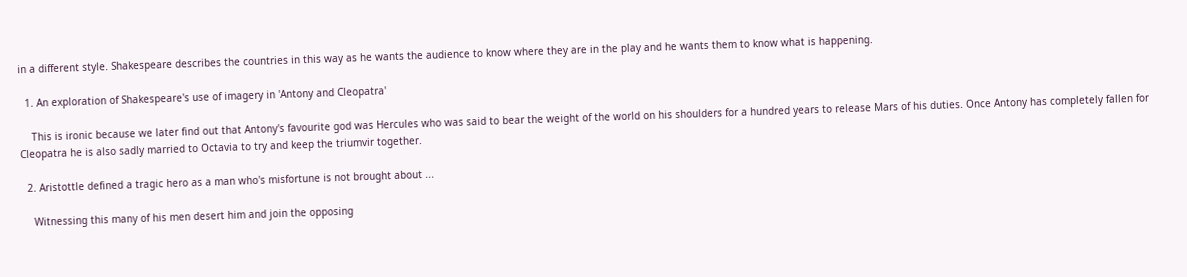in a different style. Shakespeare describes the countries in this way as he wants the audience to know where they are in the play and he wants them to know what is happening.

  1. An exploration of Shakespeare's use of imagery in 'Antony and Cleopatra'

    This is ironic because we later find out that Antony's favourite god was Hercules who was said to bear the weight of the world on his shoulders for a hundred years to release Mars of his duties. Once Antony has completely fallen for Cleopatra he is also sadly married to Octavia to try and keep the triumvir together.

  2. Aristottle defined a tragic hero as a man who's misfortune is not brought about ...

    Witnessing this many of his men desert him and join the opposing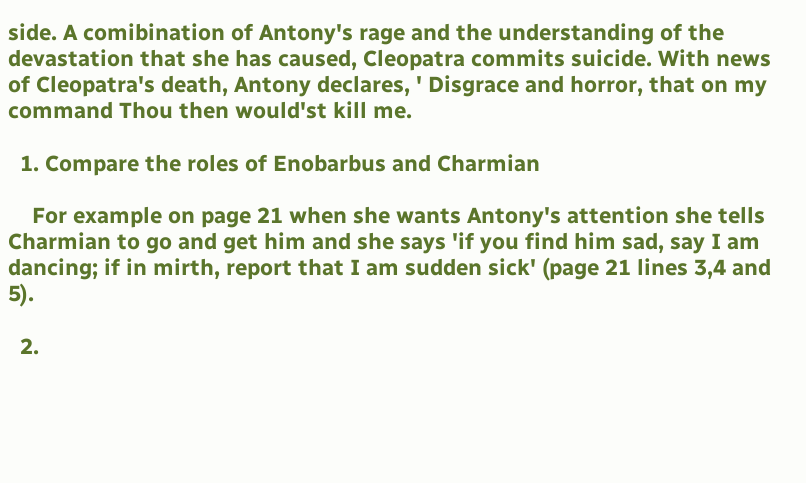side. A comibination of Antony's rage and the understanding of the devastation that she has caused, Cleopatra commits suicide. With news of Cleopatra's death, Antony declares, ' Disgrace and horror, that on my command Thou then would'st kill me.

  1. Compare the roles of Enobarbus and Charmian

    For example on page 21 when she wants Antony's attention she tells Charmian to go and get him and she says 'if you find him sad, say I am dancing; if in mirth, report that I am sudden sick' (page 21 lines 3,4 and 5).

  2.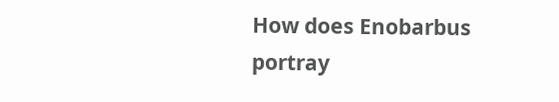How does Enobarbus portray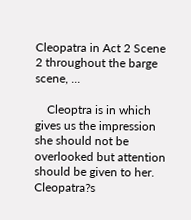Cleopatra in Act 2 Scene 2 throughout the barge scene, ...

    Cleoptra is in which gives us the impression she should not be overlooked but attention should be given to her. Cleopatra?s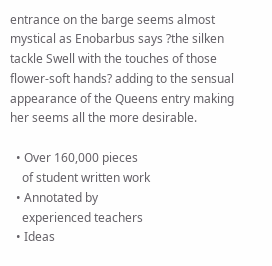entrance on the barge seems almost mystical as Enobarbus says ?the silken tackle Swell with the touches of those flower-soft hands? adding to the sensual appearance of the Queens entry making her seems all the more desirable.

  • Over 160,000 pieces
    of student written work
  • Annotated by
    experienced teachers
  • Ideas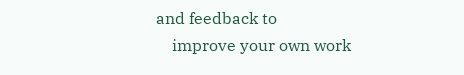and feedback to
    improve your own work